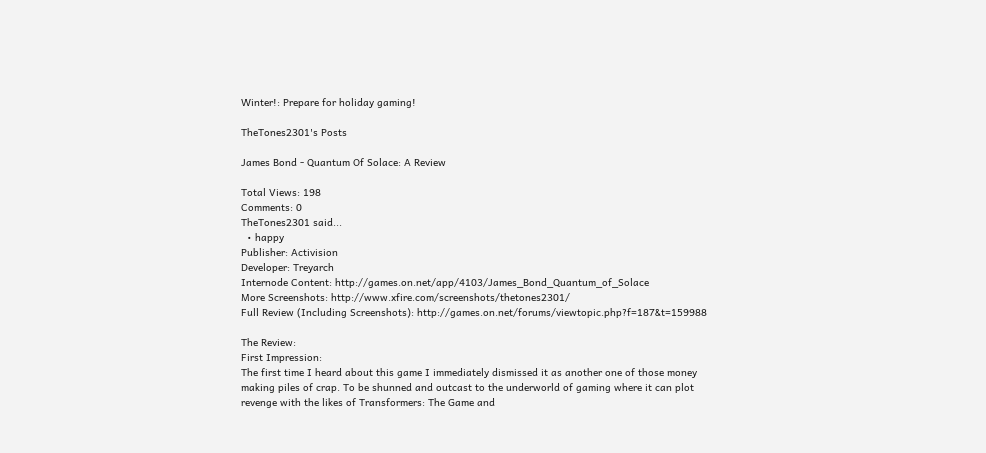Winter!: Prepare for holiday gaming!

TheTones2301's Posts

James Bond - Quantum Of Solace: A Review

Total Views: 198
Comments: 0
TheTones2301 said...
  • happy
Publisher: Activision
Developer: Treyarch
Internode Content: http://games.on.net/app/4103/James_Bond_Quantum_of_Solace
More Screenshots: http://www.xfire.com/screenshots/thetones2301/
Full Review (Including Screenshots): http://games.on.net/forums/viewtopic.php?f=187&t=159988

The Review:
First Impression:
The first time I heard about this game I immediately dismissed it as another one of those money making piles of crap. To be shunned and outcast to the underworld of gaming where it can plot revenge with the likes of Transformers: The Game and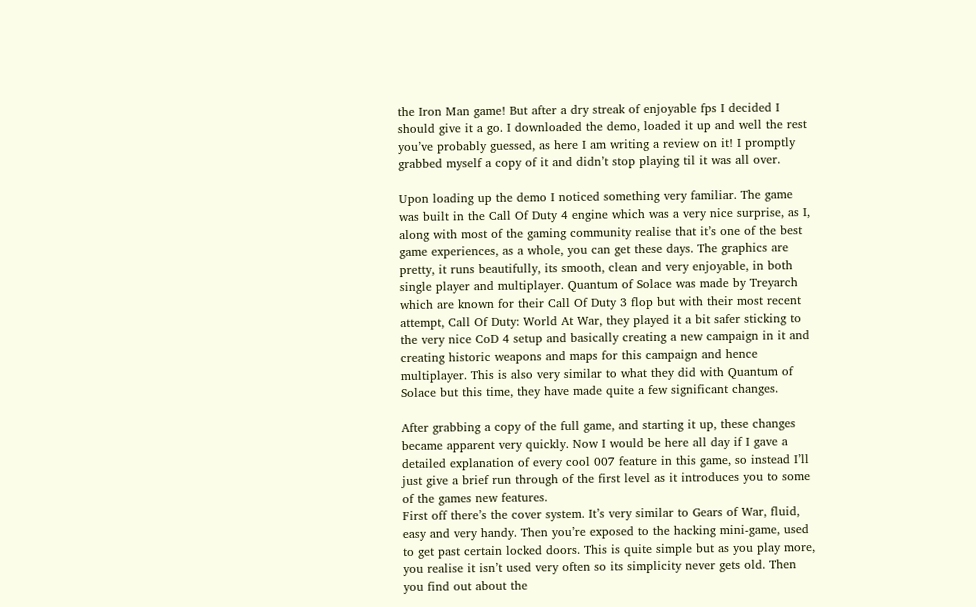the Iron Man game! But after a dry streak of enjoyable fps I decided I should give it a go. I downloaded the demo, loaded it up and well the rest you’ve probably guessed, as here I am writing a review on it! I promptly grabbed myself a copy of it and didn’t stop playing til it was all over.

Upon loading up the demo I noticed something very familiar. The game was built in the Call Of Duty 4 engine which was a very nice surprise, as I, along with most of the gaming community realise that it’s one of the best game experiences, as a whole, you can get these days. The graphics are pretty, it runs beautifully, its smooth, clean and very enjoyable, in both single player and multiplayer. Quantum of Solace was made by Treyarch which are known for their Call Of Duty 3 flop but with their most recent attempt, Call Of Duty: World At War, they played it a bit safer sticking to the very nice CoD 4 setup and basically creating a new campaign in it and creating historic weapons and maps for this campaign and hence multiplayer. This is also very similar to what they did with Quantum of Solace but this time, they have made quite a few significant changes.

After grabbing a copy of the full game, and starting it up, these changes became apparent very quickly. Now I would be here all day if I gave a detailed explanation of every cool 007 feature in this game, so instead I’ll just give a brief run through of the first level as it introduces you to some of the games new features.
First off there’s the cover system. It’s very similar to Gears of War, fluid, easy and very handy. Then you’re exposed to the hacking mini-game, used to get past certain locked doors. This is quite simple but as you play more, you realise it isn’t used very often so its simplicity never gets old. Then you find out about the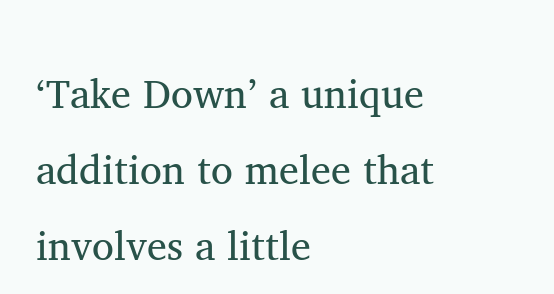‘Take Down’ a unique addition to melee that involves a little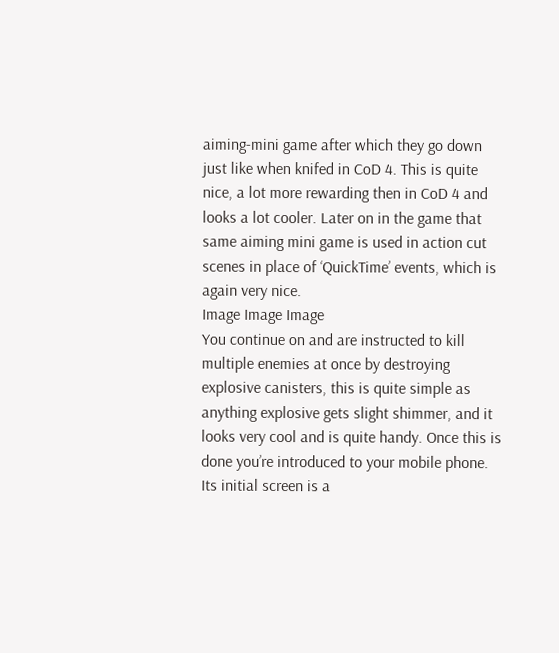aiming-mini game after which they go down just like when knifed in CoD 4. This is quite nice, a lot more rewarding then in CoD 4 and looks a lot cooler. Later on in the game that same aiming mini game is used in action cut scenes in place of ‘QuickTime’ events, which is again very nice.
Image Image Image
You continue on and are instructed to kill multiple enemies at once by destroying explosive canisters, this is quite simple as anything explosive gets slight shimmer, and it looks very cool and is quite handy. Once this is done you’re introduced to your mobile phone. Its initial screen is a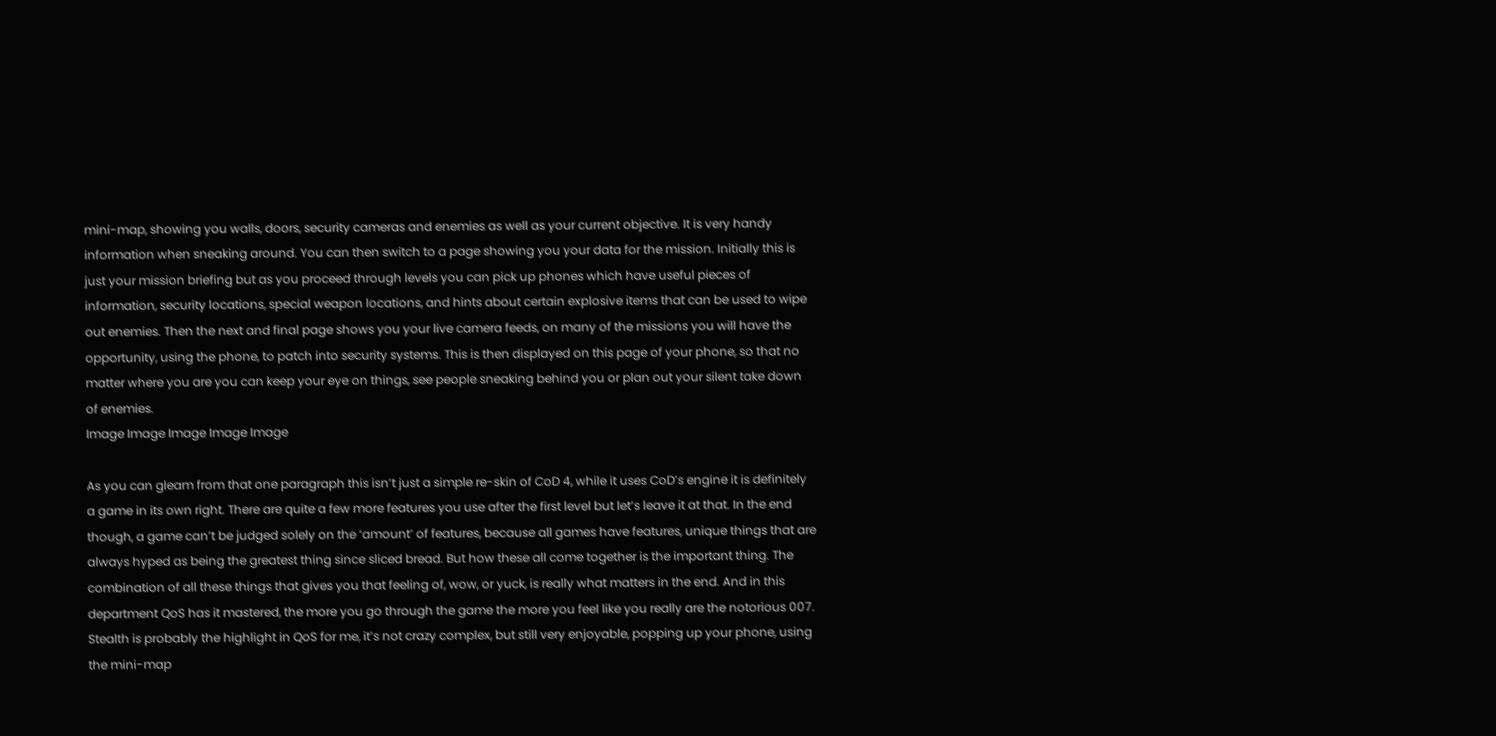mini-map, showing you walls, doors, security cameras and enemies as well as your current objective. It is very handy information when sneaking around. You can then switch to a page showing you your data for the mission. Initially this is just your mission briefing but as you proceed through levels you can pick up phones which have useful pieces of information, security locations, special weapon locations, and hints about certain explosive items that can be used to wipe out enemies. Then the next and final page shows you your live camera feeds, on many of the missions you will have the opportunity, using the phone, to patch into security systems. This is then displayed on this page of your phone, so that no matter where you are you can keep your eye on things, see people sneaking behind you or plan out your silent take down of enemies.
Image Image Image Image Image

As you can gleam from that one paragraph this isn’t just a simple re-skin of CoD 4, while it uses CoD’s engine it is definitely a game in its own right. There are quite a few more features you use after the first level but let’s leave it at that. In the end though, a game can’t be judged solely on the ‘amount’ of features, because all games have features, unique things that are always hyped as being the greatest thing since sliced bread. But how these all come together is the important thing. The combination of all these things that gives you that feeling of, wow, or yuck, is really what matters in the end. And in this department QoS has it mastered, the more you go through the game the more you feel like you really are the notorious 007. Stealth is probably the highlight in QoS for me, it’s not crazy complex, but still very enjoyable, popping up your phone, using the mini-map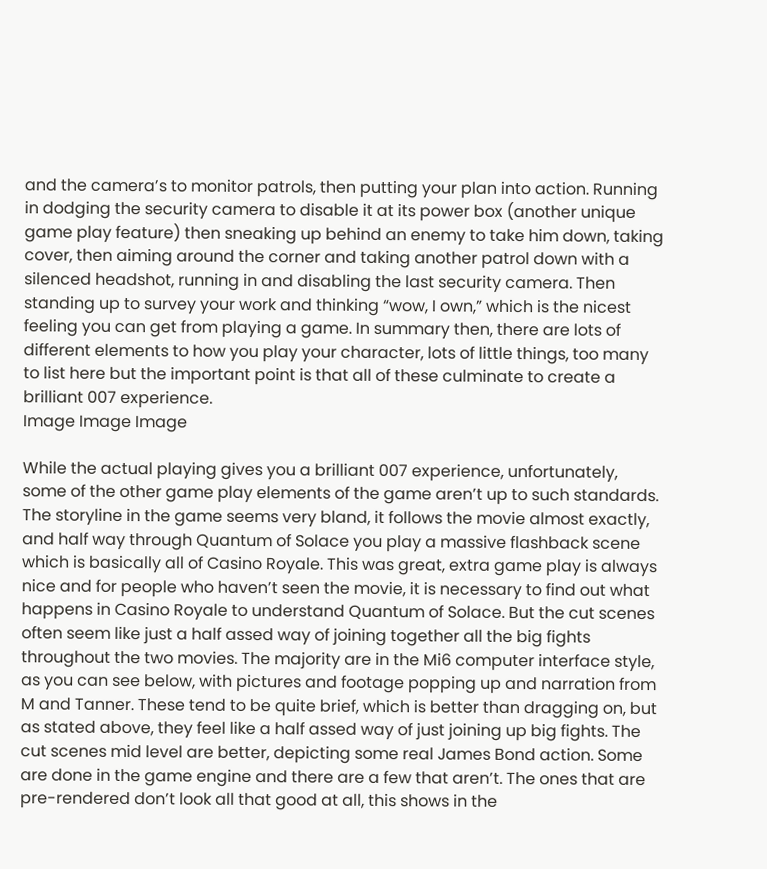and the camera’s to monitor patrols, then putting your plan into action. Running in dodging the security camera to disable it at its power box (another unique game play feature) then sneaking up behind an enemy to take him down, taking cover, then aiming around the corner and taking another patrol down with a silenced headshot, running in and disabling the last security camera. Then standing up to survey your work and thinking “wow, I own,” which is the nicest feeling you can get from playing a game. In summary then, there are lots of different elements to how you play your character, lots of little things, too many to list here but the important point is that all of these culminate to create a brilliant 007 experience.
Image Image Image

While the actual playing gives you a brilliant 007 experience, unfortunately, some of the other game play elements of the game aren’t up to such standards. The storyline in the game seems very bland, it follows the movie almost exactly, and half way through Quantum of Solace you play a massive flashback scene which is basically all of Casino Royale. This was great, extra game play is always nice and for people who haven’t seen the movie, it is necessary to find out what happens in Casino Royale to understand Quantum of Solace. But the cut scenes often seem like just a half assed way of joining together all the big fights throughout the two movies. The majority are in the Mi6 computer interface style, as you can see below, with pictures and footage popping up and narration from M and Tanner. These tend to be quite brief, which is better than dragging on, but as stated above, they feel like a half assed way of just joining up big fights. The cut scenes mid level are better, depicting some real James Bond action. Some are done in the game engine and there are a few that aren’t. The ones that are pre-rendered don’t look all that good at all, this shows in the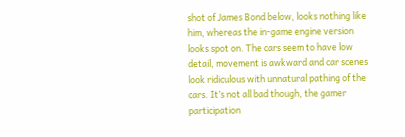shot of James Bond below, looks nothing like him, whereas the in-game engine version looks spot on. The cars seem to have low detail, movement is awkward and car scenes look ridiculous with unnatural pathing of the cars. It’s not all bad though, the gamer participation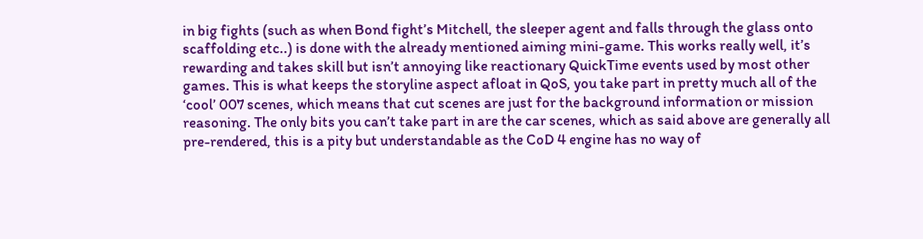in big fights (such as when Bond fight’s Mitchell, the sleeper agent and falls through the glass onto scaffolding etc..) is done with the already mentioned aiming mini-game. This works really well, it’s rewarding and takes skill but isn’t annoying like reactionary QuickTime events used by most other games. This is what keeps the storyline aspect afloat in QoS, you take part in pretty much all of the ‘cool’ 007 scenes, which means that cut scenes are just for the background information or mission reasoning. The only bits you can’t take part in are the car scenes, which as said above are generally all pre-rendered, this is a pity but understandable as the CoD 4 engine has no way of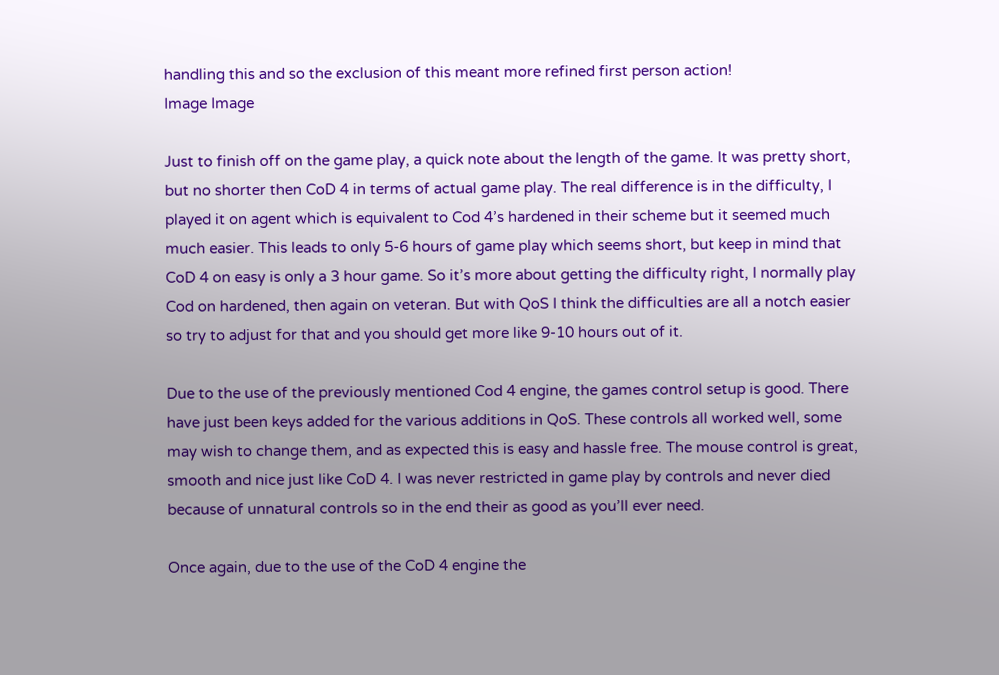handling this and so the exclusion of this meant more refined first person action!
Image Image

Just to finish off on the game play, a quick note about the length of the game. It was pretty short, but no shorter then CoD 4 in terms of actual game play. The real difference is in the difficulty, I played it on agent which is equivalent to Cod 4’s hardened in their scheme but it seemed much much easier. This leads to only 5-6 hours of game play which seems short, but keep in mind that CoD 4 on easy is only a 3 hour game. So it’s more about getting the difficulty right, I normally play Cod on hardened, then again on veteran. But with QoS I think the difficulties are all a notch easier so try to adjust for that and you should get more like 9-10 hours out of it.

Due to the use of the previously mentioned Cod 4 engine, the games control setup is good. There have just been keys added for the various additions in QoS. These controls all worked well, some may wish to change them, and as expected this is easy and hassle free. The mouse control is great, smooth and nice just like CoD 4. I was never restricted in game play by controls and never died because of unnatural controls so in the end their as good as you’ll ever need.

Once again, due to the use of the CoD 4 engine the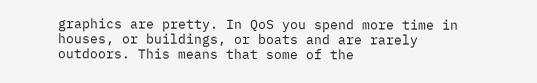graphics are pretty. In QoS you spend more time in houses, or buildings, or boats and are rarely outdoors. This means that some of the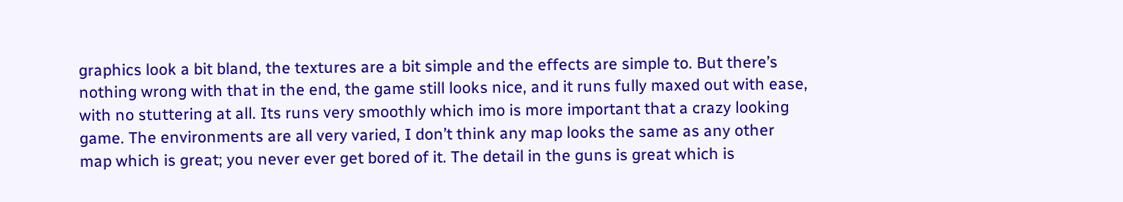graphics look a bit bland, the textures are a bit simple and the effects are simple to. But there’s nothing wrong with that in the end, the game still looks nice, and it runs fully maxed out with ease, with no stuttering at all. Its runs very smoothly which imo is more important that a crazy looking game. The environments are all very varied, I don’t think any map looks the same as any other map which is great; you never ever get bored of it. The detail in the guns is great which is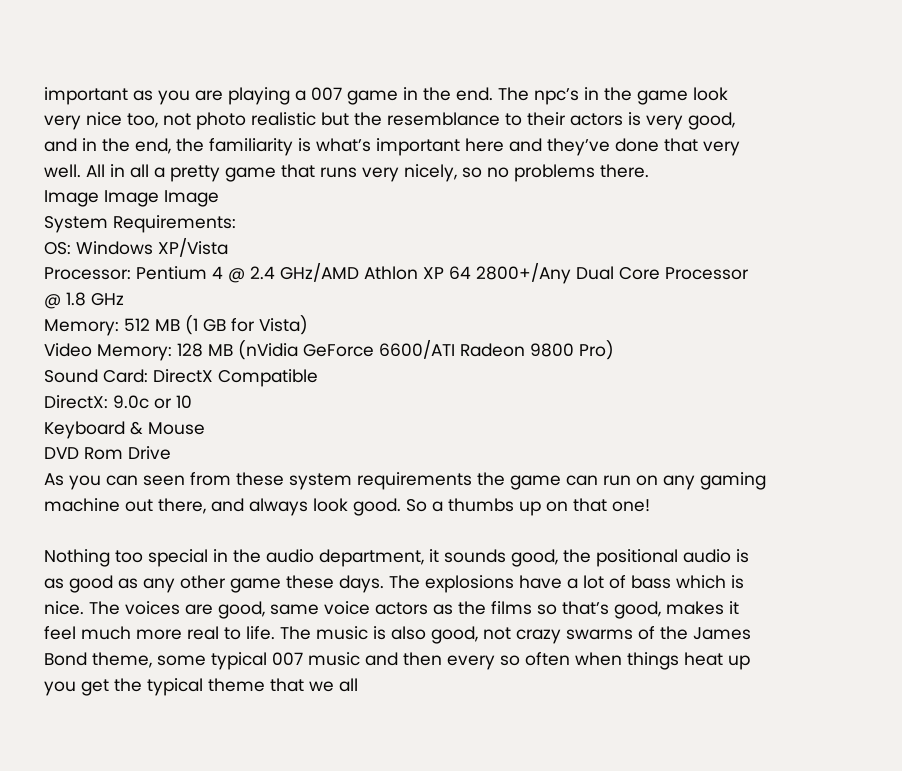important as you are playing a 007 game in the end. The npc’s in the game look very nice too, not photo realistic but the resemblance to their actors is very good, and in the end, the familiarity is what’s important here and they’ve done that very well. All in all a pretty game that runs very nicely, so no problems there.
Image Image Image
System Requirements:
OS: Windows XP/Vista
Processor: Pentium 4 @ 2.4 GHz/AMD Athlon XP 64 2800+/Any Dual Core Processor @ 1.8 GHz
Memory: 512 MB (1 GB for Vista)
Video Memory: 128 MB (nVidia GeForce 6600/ATI Radeon 9800 Pro)
Sound Card: DirectX Compatible
DirectX: 9.0c or 10
Keyboard & Mouse
DVD Rom Drive
As you can seen from these system requirements the game can run on any gaming machine out there, and always look good. So a thumbs up on that one!

Nothing too special in the audio department, it sounds good, the positional audio is as good as any other game these days. The explosions have a lot of bass which is nice. The voices are good, same voice actors as the films so that’s good, makes it feel much more real to life. The music is also good, not crazy swarms of the James Bond theme, some typical 007 music and then every so often when things heat up you get the typical theme that we all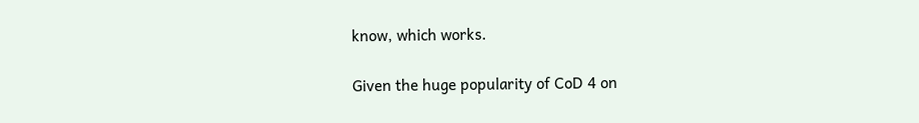know, which works.

Given the huge popularity of CoD 4 on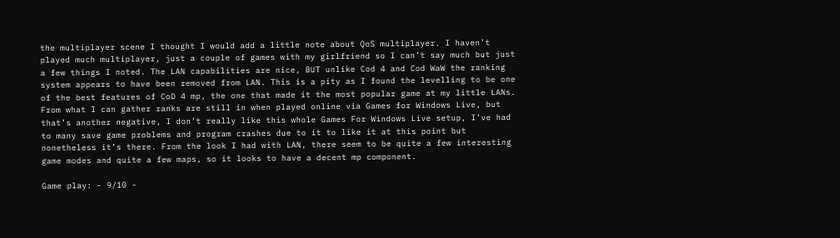the multiplayer scene I thought I would add a little note about QoS multiplayer. I haven’t played much multiplayer, just a couple of games with my girlfriend so I can’t say much but just a few things I noted. The LAN capabilities are nice, BUT unlike Cod 4 and Cod WaW the ranking system appears to have been removed from LAN. This is a pity as I found the levelling to be one of the best features of CoD 4 mp, the one that made it the most popular game at my little LANs. From what I can gather ranks are still in when played online via Games for Windows Live, but that’s another negative, I don’t really like this whole Games For Windows Live setup, I’ve had to many save game problems and program crashes due to it to like it at this point but nonetheless it’s there. From the look I had with LAN, there seem to be quite a few interesting game modes and quite a few maps, so it looks to have a decent mp component.

Game play: - 9/10 -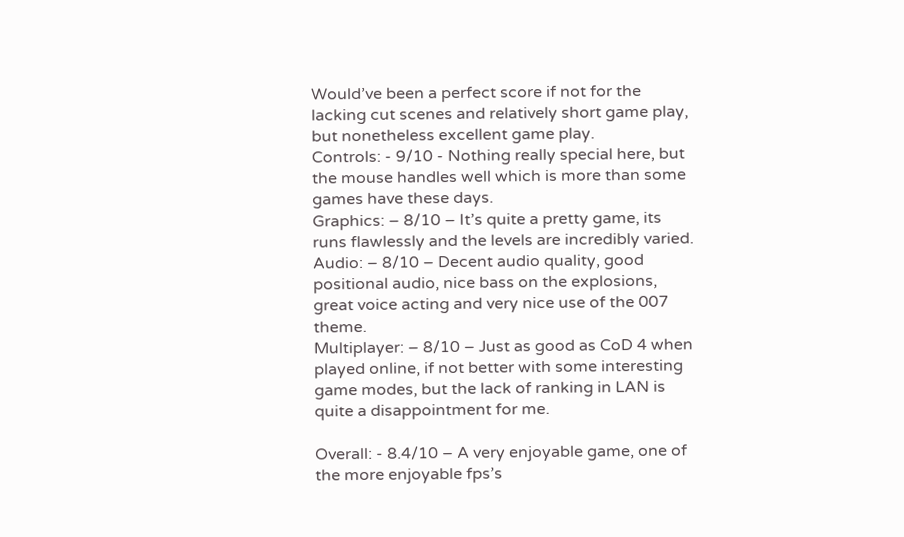Would’ve been a perfect score if not for the lacking cut scenes and relatively short game play, but nonetheless excellent game play.
Controls: - 9/10 - Nothing really special here, but the mouse handles well which is more than some games have these days.
Graphics: – 8/10 – It’s quite a pretty game, its runs flawlessly and the levels are incredibly varied.
Audio: – 8/10 – Decent audio quality, good positional audio, nice bass on the explosions, great voice acting and very nice use of the 007 theme.
Multiplayer: – 8/10 – Just as good as CoD 4 when played online, if not better with some interesting game modes, but the lack of ranking in LAN is quite a disappointment for me.

Overall: - 8.4/10 – A very enjoyable game, one of the more enjoyable fps’s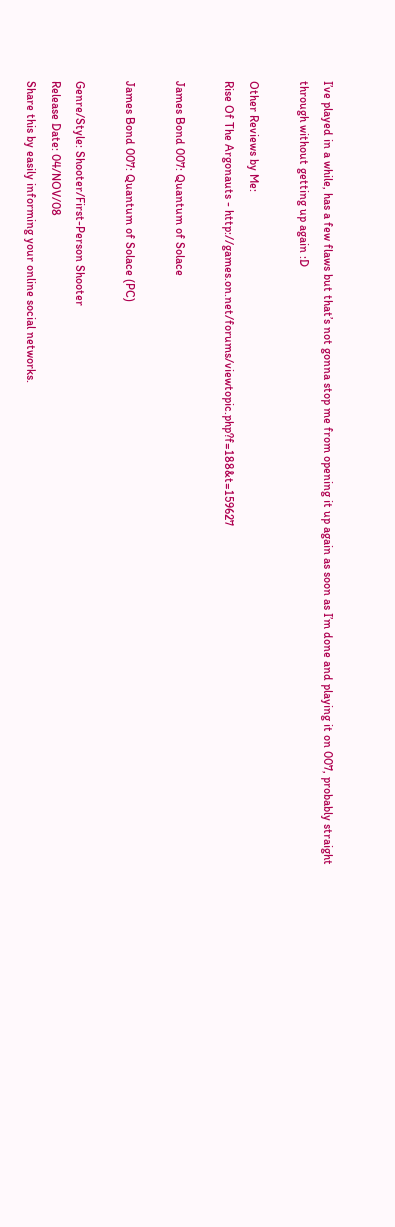I’ve played in a while, has a few flaws but that’s not gonna stop me from opening it up again as soon as I’m done and playing it on 007, probably straight through without getting up again :D

Other Reviews by Me:
Rise Of The Argonauts - http://games.on.net/forums/viewtopic.php?f=188&t=159627

James Bond 007: Quantum of Solace

James Bond 007: Quantum of Solace (PC)

Genre/Style: Shooter/First-Person Shooter
Release Date: 04/NOV/08
Share this by easily informing your online social networks.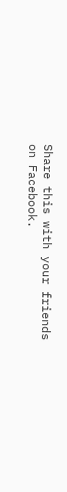Share this with your friends on Facebook.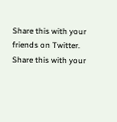Share this with your friends on Twitter.
Share this with your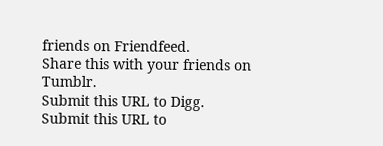friends on Friendfeed.
Share this with your friends on Tumblr.
Submit this URL to Digg.
Submit this URL to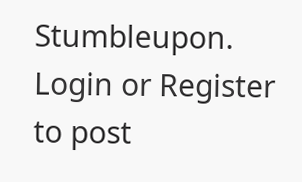Stumbleupon.
Login or Register to post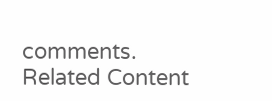comments.
Related Content